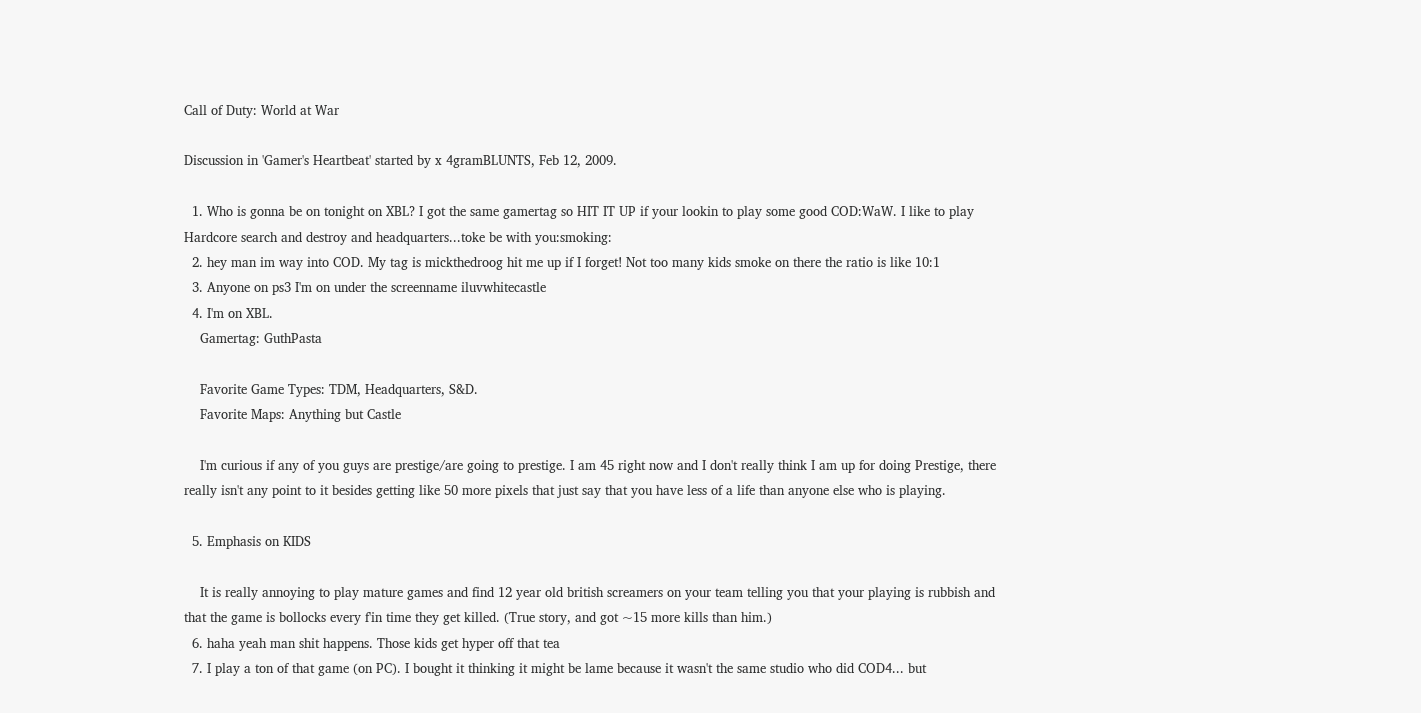Call of Duty: World at War

Discussion in 'Gamer's Heartbeat' started by x 4gramBLUNTS, Feb 12, 2009.

  1. Who is gonna be on tonight on XBL? I got the same gamertag so HIT IT UP if your lookin to play some good COD:WaW. I like to play Hardcore search and destroy and headquarters...toke be with you:smoking:
  2. hey man im way into COD. My tag is mickthedroog hit me up if I forget! Not too many kids smoke on there the ratio is like 10:1
  3. Anyone on ps3 I'm on under the screenname iluvwhitecastle
  4. I'm on XBL.
    Gamertag: GuthPasta

    Favorite Game Types: TDM, Headquarters, S&D.
    Favorite Maps: Anything but Castle

    I'm curious if any of you guys are prestige/are going to prestige. I am 45 right now and I don't really think I am up for doing Prestige, there really isn't any point to it besides getting like 50 more pixels that just say that you have less of a life than anyone else who is playing.

  5. Emphasis on KIDS

    It is really annoying to play mature games and find 12 year old british screamers on your team telling you that your playing is rubbish and that the game is bollocks every f'in time they get killed. (True story, and got ~15 more kills than him.)
  6. haha yeah man shit happens. Those kids get hyper off that tea
  7. I play a ton of that game (on PC). I bought it thinking it might be lame because it wasn't the same studio who did COD4... but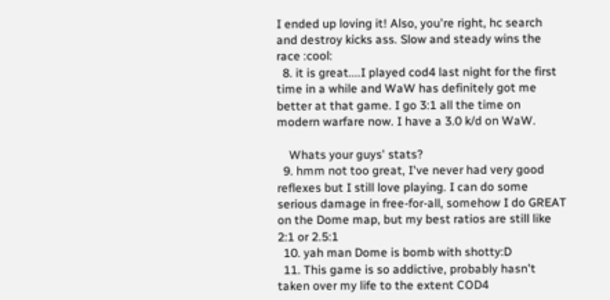I ended up loving it! Also, you're right, hc search and destroy kicks ass. Slow and steady wins the race :cool:
  8. it is great....I played cod4 last night for the first time in a while and WaW has definitely got me better at that game. I go 3:1 all the time on modern warfare now. I have a 3.0 k/d on WaW.

    Whats your guys' stats?
  9. hmm not too great, I've never had very good reflexes but I still love playing. I can do some serious damage in free-for-all, somehow I do GREAT on the Dome map, but my best ratios are still like 2:1 or 2.5:1
  10. yah man Dome is bomb with shotty:D
  11. This game is so addictive, probably hasn't taken over my life to the extent COD4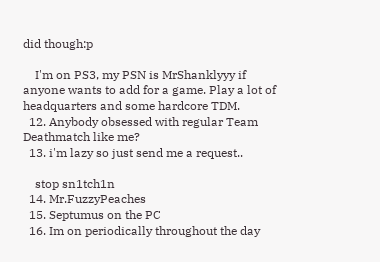did though:p

    I'm on PS3, my PSN is MrShanklyyy if anyone wants to add for a game. Play a lot of headquarters and some hardcore TDM.
  12. Anybody obsessed with regular Team Deathmatch like me?
  13. i'm lazy so just send me a request..

    stop sn1tch1n
  14. Mr.FuzzyPeaches
  15. Septumus on the PC
  16. Im on periodically throughout the day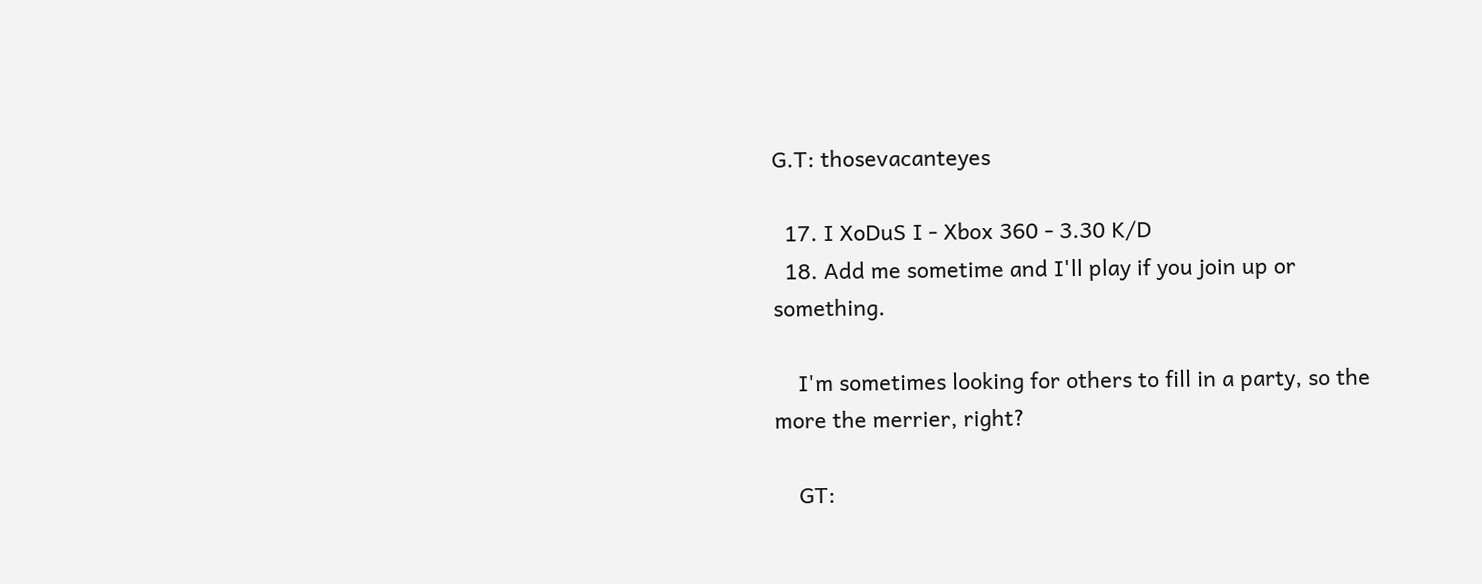G.T: thosevacanteyes

  17. I XoDuS I - Xbox 360 - 3.30 K/D
  18. Add me sometime and I'll play if you join up or something.

    I'm sometimes looking for others to fill in a party, so the more the merrier, right?

    GT: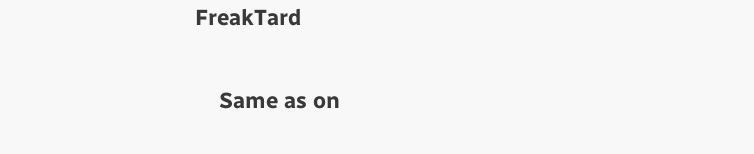FreakTard

    Same as on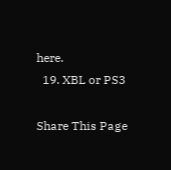here.
  19. XBL or PS3

Share This Page